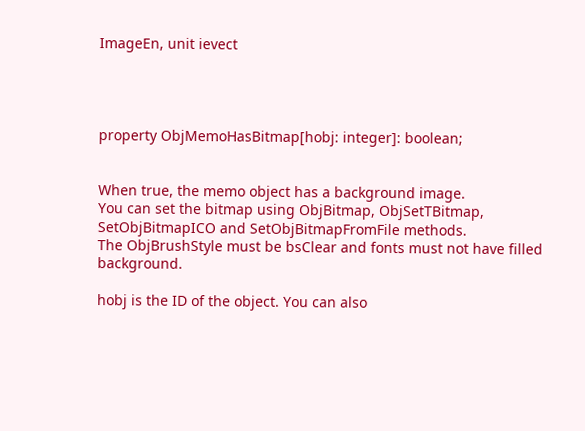ImageEn, unit ievect




property ObjMemoHasBitmap[hobj: integer]: boolean;


When true, the memo object has a background image.
You can set the bitmap using ObjBitmap, ObjSetTBitmap, SetObjBitmapICO and SetObjBitmapFromFile methods.
The ObjBrushStyle must be bsClear and fonts must not have filled background.

hobj is the ID of the object. You can also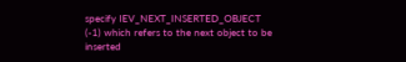specify IEV_NEXT_INSERTED_OBJECT (-1) which refers to the next object to be inserted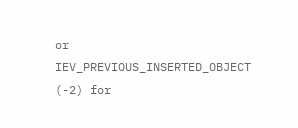or IEV_PREVIOUS_INSERTED_OBJECT (-2) for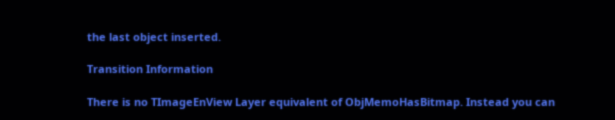the last object inserted.

Transition Information

There is no TImageEnView Layer equivalent of ObjMemoHasBitmap. Instead you can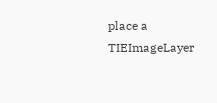place a TIEImageLayer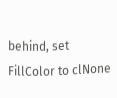behind, set FillColor to clNone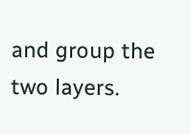and group the two layers.